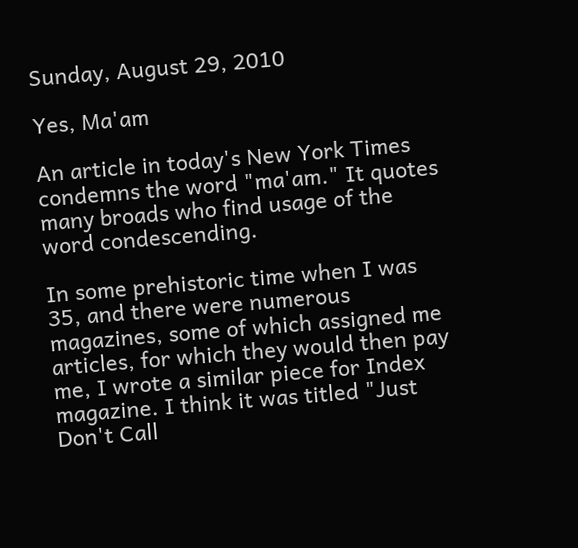Sunday, August 29, 2010

Yes, Ma'am

An article in today's New York Times condemns the word "ma'am." It quotes many broads who find usage of the word condescending.

In some prehistoric time when I was 35, and there were numerous magazines, some of which assigned me articles, for which they would then pay me, I wrote a similar piece for Index magazine. I think it was titled "Just Don't Call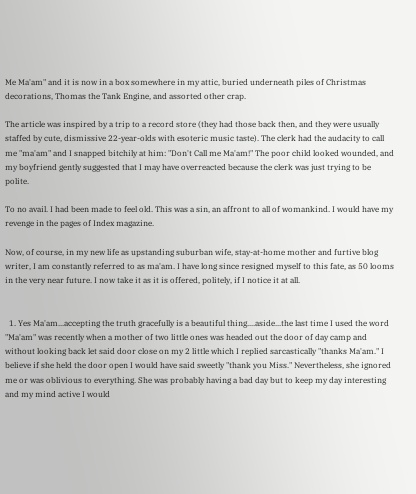Me Ma'am" and it is now in a box somewhere in my attic, buried underneath piles of Christmas decorations, Thomas the Tank Engine, and assorted other crap.

The article was inspired by a trip to a record store (they had those back then, and they were usually staffed by cute, dismissive 22-year-olds with esoteric music taste). The clerk had the audacity to call me "ma'am" and I snapped bitchily at him: "Don't Call me Ma'am!" The poor child looked wounded, and my boyfriend gently suggested that I may have overreacted because the clerk was just trying to be polite.

To no avail. I had been made to feel old. This was a sin, an affront to all of womankind. I would have my revenge in the pages of Index magazine.

Now, of course, in my new life as upstanding suburban wife, stay-at-home mother and furtive blog writer, I am constantly referred to as ma'am. I have long since resigned myself to this fate, as 50 looms in the very near future. I now take it as it is offered, politely, if I notice it at all.


  1. Yes Ma'am...accepting the truth gracefully is a beautiful thing....aside...the last time I used the word "Ma'am" was recently when a mother of two little ones was headed out the door of day camp and without looking back let said door close on my 2 little which I replied sarcastically "thanks Ma'am." I believe if she held the door open I would have said sweetly "thank you Miss." Nevertheless, she ignored me or was oblivious to everything. She was probably having a bad day but to keep my day interesting and my mind active I would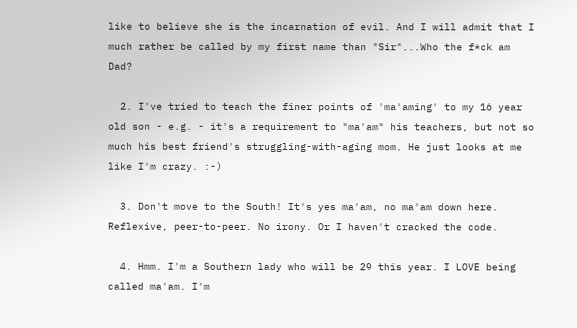like to believe she is the incarnation of evil. And I will admit that I much rather be called by my first name than "Sir"...Who the f*ck am Dad?

  2. I've tried to teach the finer points of 'ma'aming' to my 16 year old son - e.g. - it's a requirement to "ma'am" his teachers, but not so much his best friend's struggling-with-aging mom. He just looks at me like I'm crazy. :-)

  3. Don't move to the South! It's yes ma'am, no ma'am down here. Reflexive, peer-to-peer. No irony. Or I haven't cracked the code.

  4. Hmm. I'm a Southern lady who will be 29 this year. I LOVE being called ma'am. I'm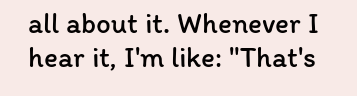all about it. Whenever I hear it, I'm like: "That's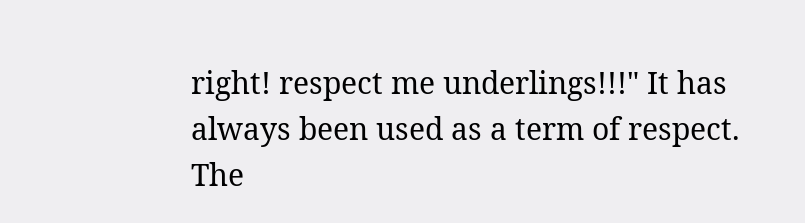right! respect me underlings!!!" It has always been used as a term of respect. The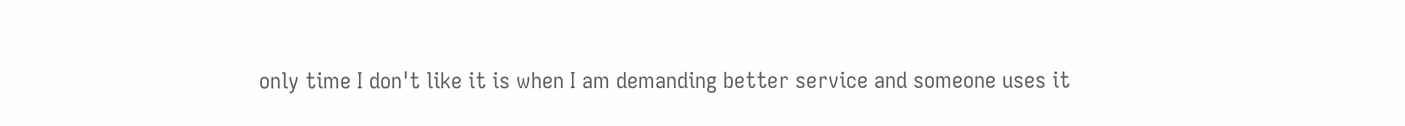only time I don't like it is when I am demanding better service and someone uses it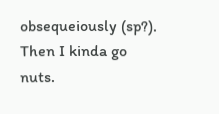obsequeiously (sp?). Then I kinda go nuts.